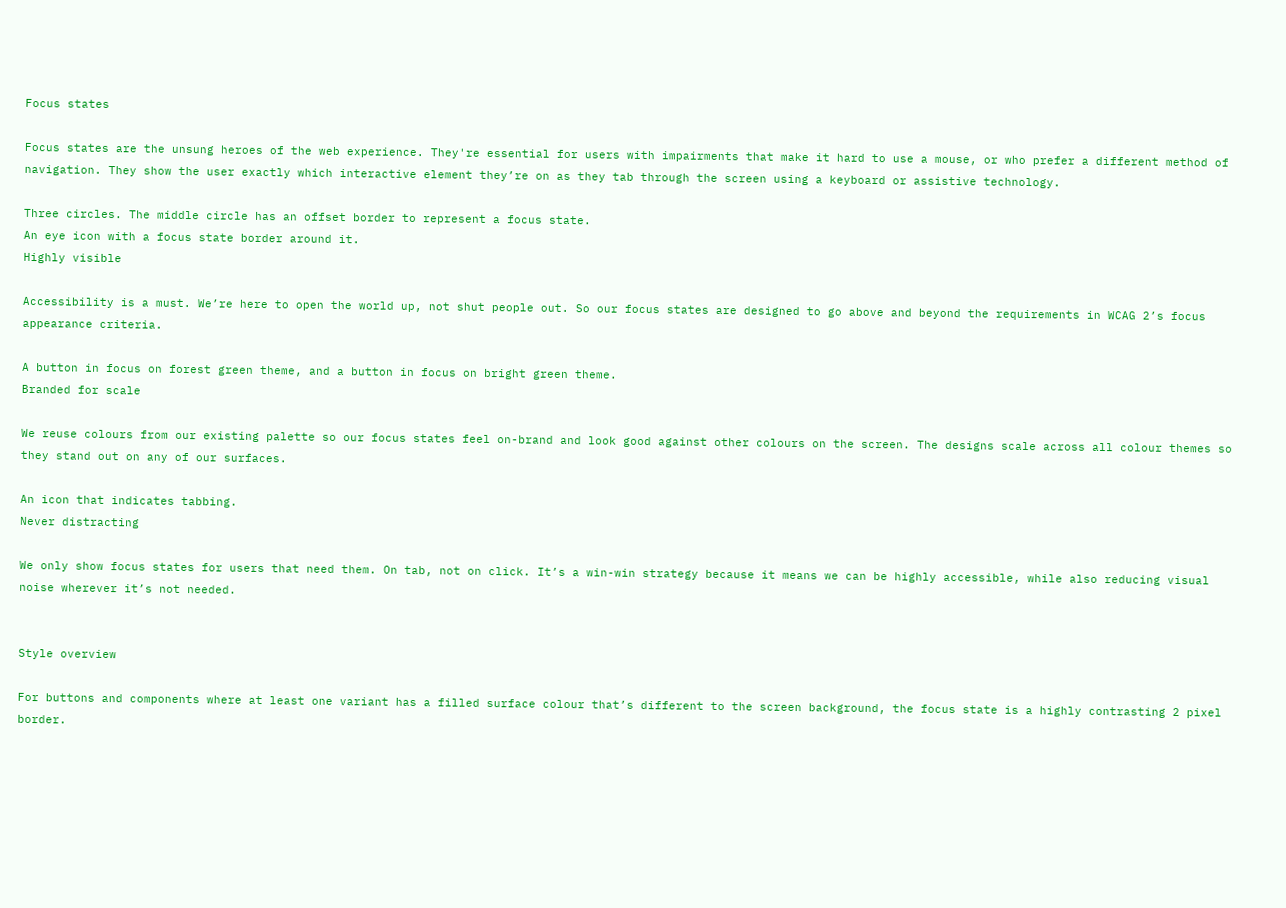Focus states

Focus states are the unsung heroes of the web experience. They're essential for users with impairments that make it hard to use a mouse, or who prefer a different method of navigation. They show the user exactly which interactive element they’re on as they tab through the screen using a keyboard or assistive technology.

Three circles. The middle circle has an offset border to represent a focus state.
An eye icon with a focus state border around it.
Highly visible

Accessibility is a must. We’re here to open the world up, not shut people out. So our focus states are designed to go above and beyond the requirements in WCAG 2’s focus appearance criteria.

A button in focus on forest green theme, and a button in focus on bright green theme.
Branded for scale

We reuse colours from our existing palette so our focus states feel on-brand and look good against other colours on the screen. The designs scale across all colour themes so they stand out on any of our surfaces.

An icon that indicates tabbing.
Never distracting

We only show focus states for users that need them. On tab, not on click. It’s a win-win strategy because it means we can be highly accessible, while also reducing visual noise wherever it’s not needed.


Style overview

For buttons and components where at least one variant has a filled surface colour that’s different to the screen background, the focus state is a highly contrasting 2 pixel border.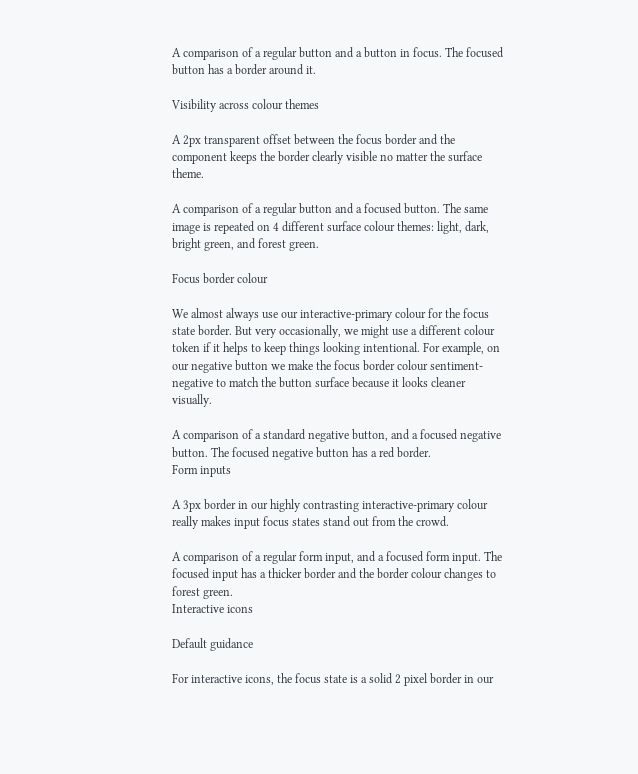A comparison of a regular button and a button in focus. The focused button has a border around it.

Visibility across colour themes

A 2px transparent offset between the focus border and the component keeps the border clearly visible no matter the surface theme.

A comparison of a regular button and a focused button. The same image is repeated on 4 different surface colour themes: light, dark, bright green, and forest green.

Focus border colour

We almost always use our interactive-primary colour for the focus state border. But very occasionally, we might use a different colour token if it helps to keep things looking intentional. For example, on our negative button we make the focus border colour sentiment-negative to match the button surface because it looks cleaner visually.

A comparison of a standard negative button, and a focused negative button. The focused negative button has a red border.
Form inputs

A 3px border in our highly contrasting interactive-primary colour really makes input focus states stand out from the crowd.

A comparison of a regular form input, and a focused form input. The focused input has a thicker border and the border colour changes to forest green.
Interactive icons

Default guidance

For interactive icons, the focus state is a solid 2 pixel border in our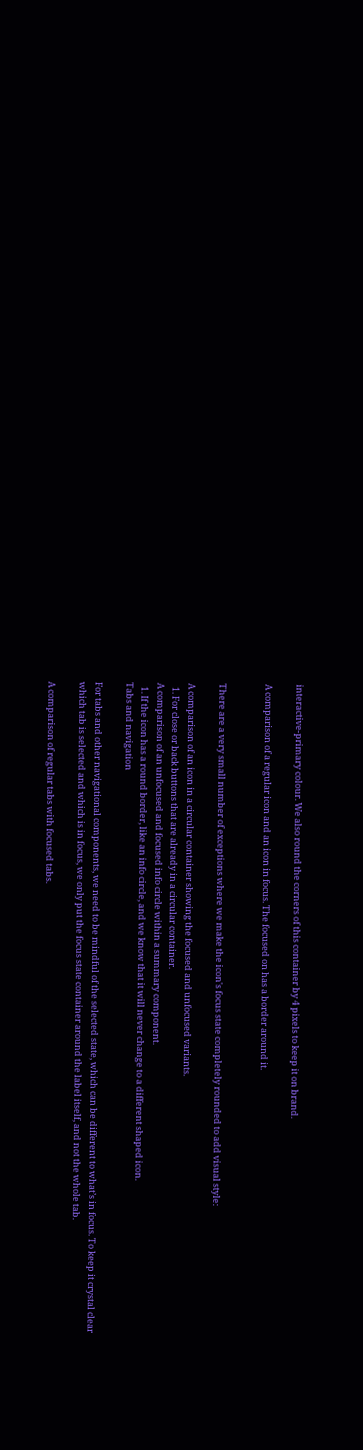interactive-primary colour. We also round the corners of this container by 4 pixels to keep it on brand.

A comparison of a regular icon and an icon in focus. The focused on has a border around it.


There are a very small number of exceptions where we make the icon's focus state completely rounded to add visual style:

A comparison of an icon in a circular container showing the focused and unfocused variants.
  1. For close or back buttons that are already in a circular container.
A comparison of an unfocused and focused info circle within a summary component.
  1. If the icon has a round border, like an info circle, and we know that it will never change to a different shaped icon.
Tabs and navigation

For tabs and other navigational components, we need to be mindful of the selected state, which can be different to what’s in focus. To keep it crystal clear which tab is selected and which is in focus, we only put the focus state container around the label itself, and not the whole tab.

A comparison of regular tabs with focused tabs.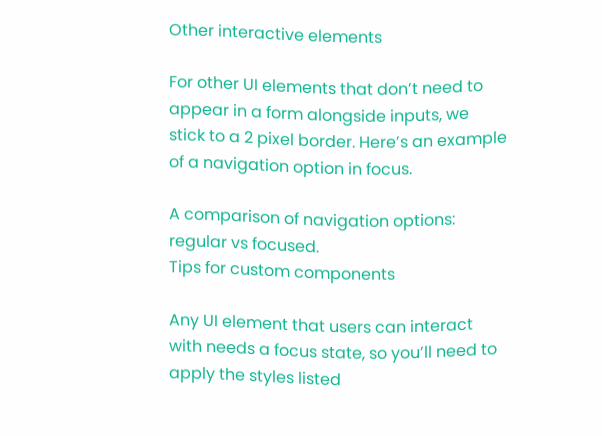Other interactive elements

For other UI elements that don’t need to appear in a form alongside inputs, we stick to a 2 pixel border. Here’s an example of a navigation option in focus.

A comparison of navigation options: regular vs focused.
Tips for custom components

Any UI element that users can interact with needs a focus state, so you’ll need to apply the styles listed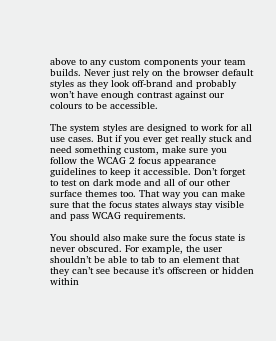above to any custom components your team builds. Never just rely on the browser default styles as they look off-brand and probably won’t have enough contrast against our colours to be accessible.

The system styles are designed to work for all use cases. But if you ever get really stuck and need something custom, make sure you follow the WCAG 2 focus appearance guidelines to keep it accessible. Don’t forget to test on dark mode and all of our other surface themes too. That way you can make sure that the focus states always stay visible and pass WCAG requirements.

You should also make sure the focus state is never obscured. For example, the user shouldn’t be able to tab to an element that they can’t see because it’s offscreen or hidden within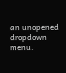an unopened dropdown menu.